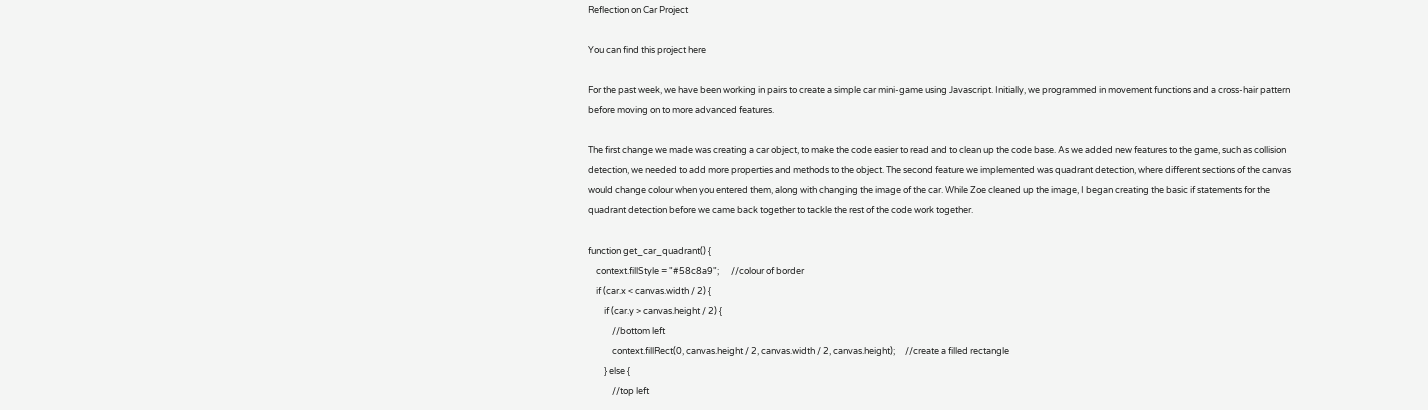Reflection on Car Project

You can find this project here

For the past week, we have been working in pairs to create a simple car mini-game using Javascript. Initially, we programmed in movement functions and a cross-hair pattern before moving on to more advanced features.

The first change we made was creating a car object, to make the code easier to read and to clean up the code base. As we added new features to the game, such as collision detection, we needed to add more properties and methods to the object. The second feature we implemented was quadrant detection, where different sections of the canvas would change colour when you entered them, along with changing the image of the car. While Zoe cleaned up the image, I began creating the basic if statements for the quadrant detection before we came back together to tackle the rest of the code work together.

function get_car_quadrant() {
    context.fillStyle = "#58c8a9";      //colour of border
    if (car.x < canvas.width / 2) {
        if (car.y > canvas.height / 2) {
            //bottom left
            context.fillRect(0, canvas.height / 2, canvas.width / 2, canvas.height);     //create a filled rectangle
        } else {
            //top left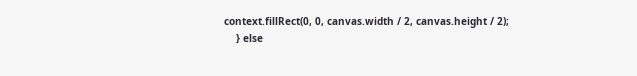context.fillRect(0, 0, canvas.width / 2, canvas.height / 2);
    } else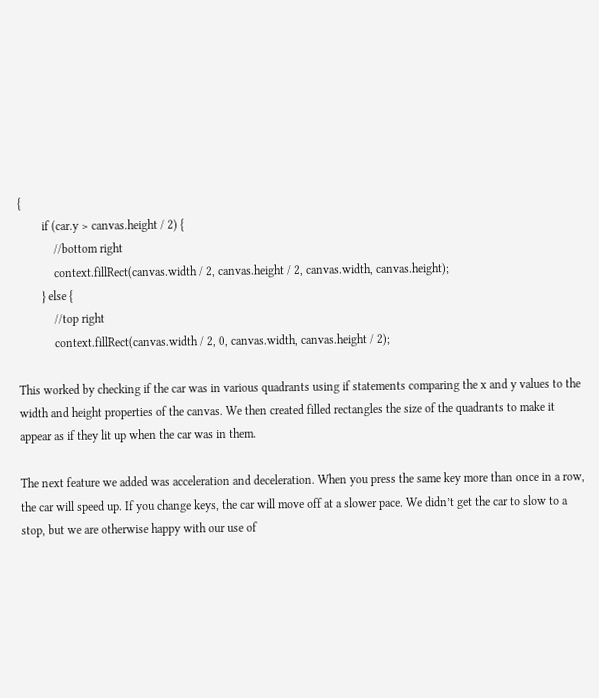{
        if (car.y > canvas.height / 2) {
            //bottom right
            context.fillRect(canvas.width / 2, canvas.height / 2, canvas.width, canvas.height);
        } else {
            //top right
            context.fillRect(canvas.width / 2, 0, canvas.width, canvas.height / 2);

This worked by checking if the car was in various quadrants using if statements comparing the x and y values to the width and height properties of the canvas. We then created filled rectangles the size of the quadrants to make it appear as if they lit up when the car was in them.

The next feature we added was acceleration and deceleration. When you press the same key more than once in a row, the car will speed up. If you change keys, the car will move off at a slower pace. We didn’t get the car to slow to a stop, but we are otherwise happy with our use of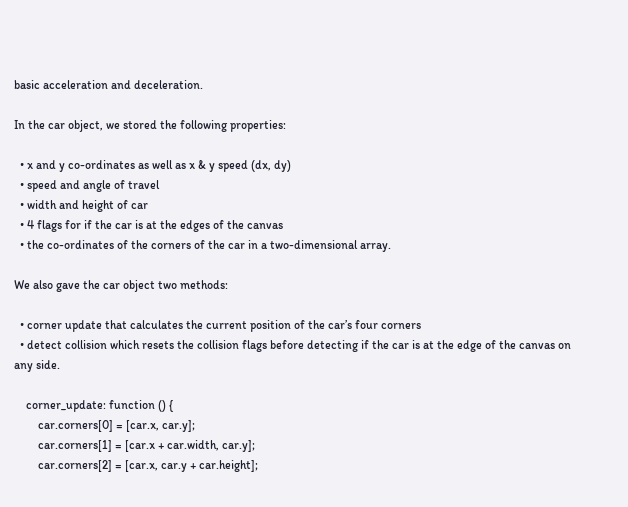basic acceleration and deceleration.

In the car object, we stored the following properties:

  • x and y co-ordinates as well as x & y speed (dx, dy)
  • speed and angle of travel
  • width and height of car
  • 4 flags for if the car is at the edges of the canvas
  • the co-ordinates of the corners of the car in a two-dimensional array.

We also gave the car object two methods:

  • corner update that calculates the current position of the car’s four corners
  • detect collision which resets the collision flags before detecting if the car is at the edge of the canvas on any side.

    corner_update: function () {
        car.corners[0] = [car.x, car.y];
        car.corners[1] = [car.x + car.width, car.y];
        car.corners[2] = [car.x, car.y + car.height];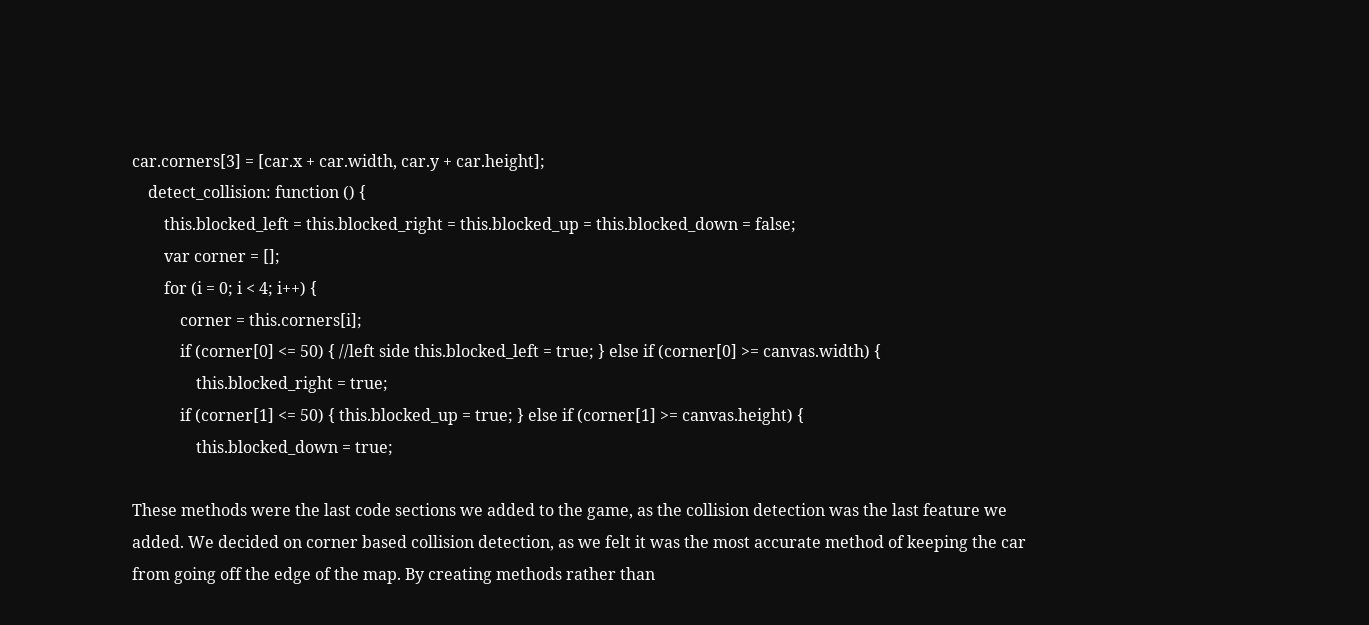car.corners[3] = [car.x + car.width, car.y + car.height];
    detect_collision: function () {
        this.blocked_left = this.blocked_right = this.blocked_up = this.blocked_down = false;
        var corner = [];
        for (i = 0; i < 4; i++) {
            corner = this.corners[i];
            if (corner[0] <= 50) { //left side this.blocked_left = true; } else if (corner[0] >= canvas.width) {
                this.blocked_right = true;
            if (corner[1] <= 50) { this.blocked_up = true; } else if (corner[1] >= canvas.height) {
                this.blocked_down = true;

These methods were the last code sections we added to the game, as the collision detection was the last feature we added. We decided on corner based collision detection, as we felt it was the most accurate method of keeping the car from going off the edge of the map. By creating methods rather than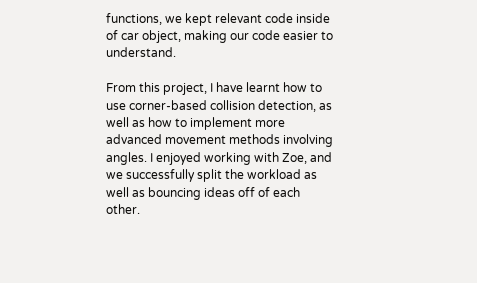functions, we kept relevant code inside of car object, making our code easier to understand.

From this project, I have learnt how to use corner-based collision detection, as well as how to implement more advanced movement methods involving angles. I enjoyed working with Zoe, and we successfully split the workload as well as bouncing ideas off of each other.